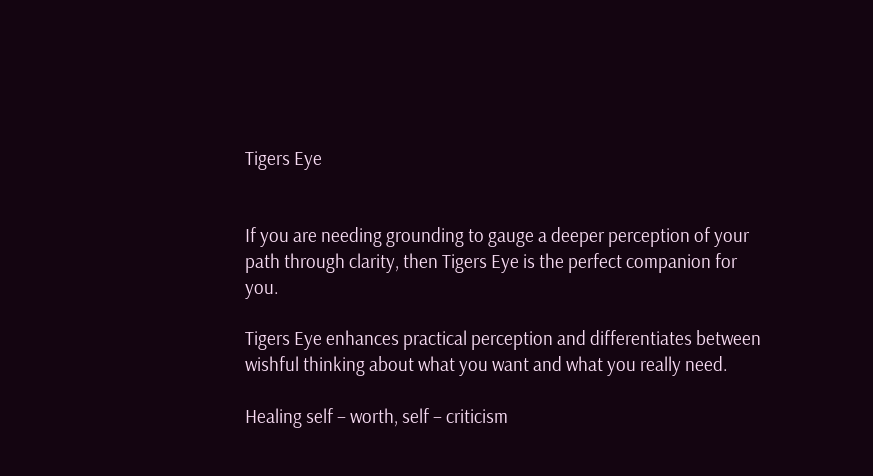Tigers Eye


If you are needing grounding to gauge a deeper perception of your path through clarity, then Tigers Eye is the perfect companion for you.

Tigers Eye enhances practical perception and differentiates between wishful thinking about what you want and what you really need.

Healing self – worth, self – criticism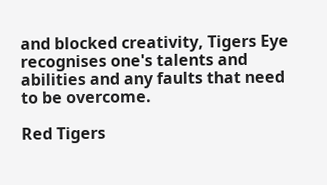and blocked creativity, Tigers Eye recognises one's talents and abilities and any faults that need to be overcome.

Red Tigers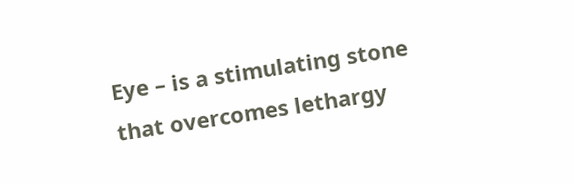Eye – is a stimulating stone that overcomes lethargy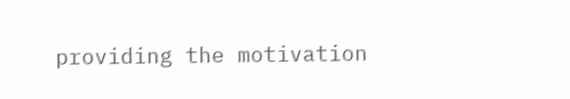providing the motivation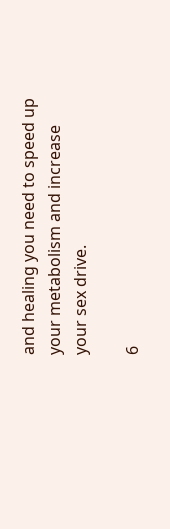and healing you need to speed up your metabolism and increase your sex drive.

6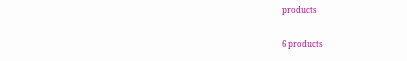products

6 products